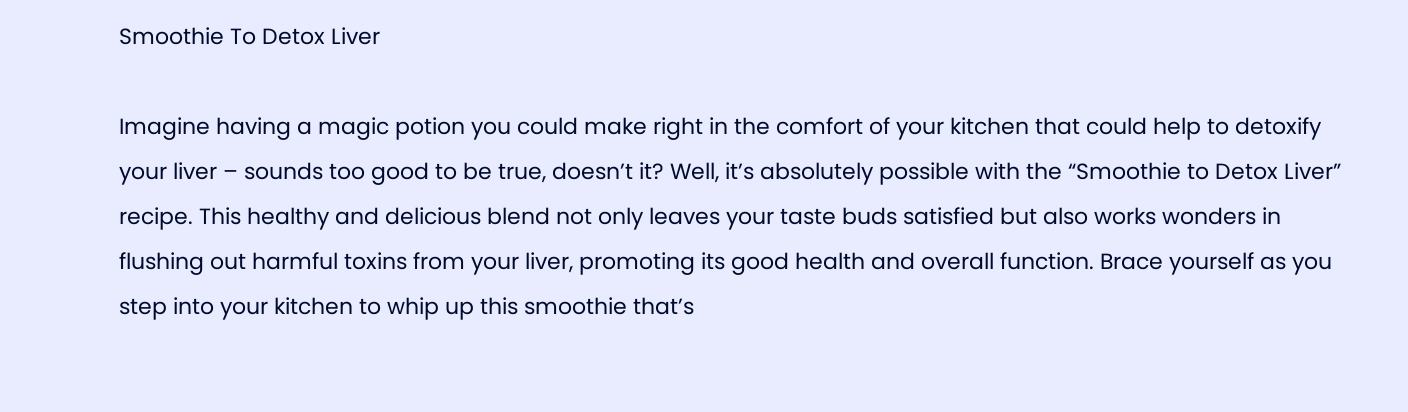Smoothie To Detox Liver

Imagine having a magic potion you could make right in the comfort of your kitchen that could help to detoxify your liver – sounds too good to be true, doesn’t it? Well, it’s absolutely possible with the “Smoothie to Detox Liver” recipe. This healthy and delicious blend not only leaves your taste buds satisfied but also works wonders in flushing out harmful toxins from your liver, promoting its good health and overall function. Brace yourself as you step into your kitchen to whip up this smoothie that’s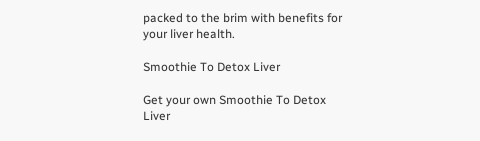packed to the brim with benefits for your liver health.

Smoothie To Detox Liver

Get your own Smoothie To Detox Liver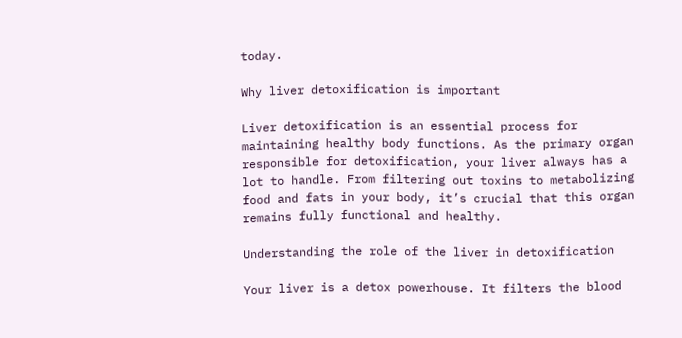today.

Why liver detoxification is important

Liver detoxification is an essential process for maintaining healthy body functions. As the primary organ responsible for detoxification, your liver always has a lot to handle. From filtering out toxins to metabolizing food and fats in your body, it’s crucial that this organ remains fully functional and healthy.

Understanding the role of the liver in detoxification

Your liver is a detox powerhouse. It filters the blood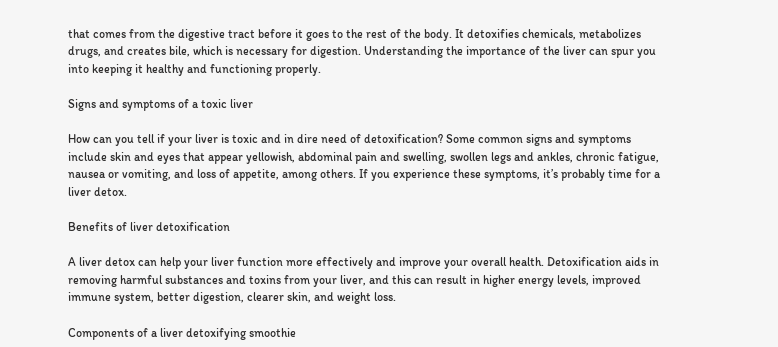that comes from the digestive tract before it goes to the rest of the body. It detoxifies chemicals, metabolizes drugs, and creates bile, which is necessary for digestion. Understanding the importance of the liver can spur you into keeping it healthy and functioning properly.

Signs and symptoms of a toxic liver

How can you tell if your liver is toxic and in dire need of detoxification? Some common signs and symptoms include skin and eyes that appear yellowish, abdominal pain and swelling, swollen legs and ankles, chronic fatigue, nausea or vomiting, and loss of appetite, among others. If you experience these symptoms, it’s probably time for a liver detox.

Benefits of liver detoxification

A liver detox can help your liver function more effectively and improve your overall health. Detoxification aids in removing harmful substances and toxins from your liver, and this can result in higher energy levels, improved immune system, better digestion, clearer skin, and weight loss.

Components of a liver detoxifying smoothie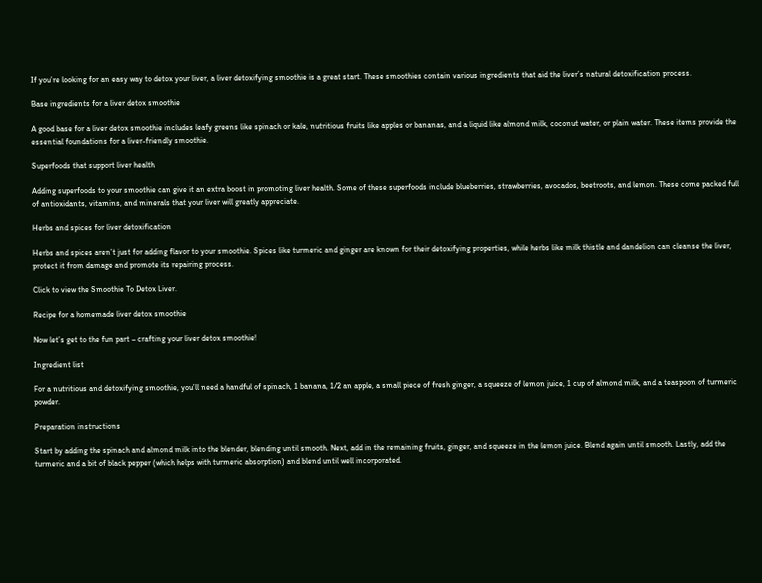If you’re looking for an easy way to detox your liver, a liver detoxifying smoothie is a great start. These smoothies contain various ingredients that aid the liver’s natural detoxification process.

Base ingredients for a liver detox smoothie

A good base for a liver detox smoothie includes leafy greens like spinach or kale, nutritious fruits like apples or bananas, and a liquid like almond milk, coconut water, or plain water. These items provide the essential foundations for a liver-friendly smoothie.

Superfoods that support liver health

Adding superfoods to your smoothie can give it an extra boost in promoting liver health. Some of these superfoods include blueberries, strawberries, avocados, beetroots, and lemon. These come packed full of antioxidants, vitamins, and minerals that your liver will greatly appreciate.

Herbs and spices for liver detoxification

Herbs and spices aren’t just for adding flavor to your smoothie. Spices like turmeric and ginger are known for their detoxifying properties, while herbs like milk thistle and dandelion can cleanse the liver, protect it from damage and promote its repairing process.

Click to view the Smoothie To Detox Liver.

Recipe for a homemade liver detox smoothie

Now let’s get to the fun part – crafting your liver detox smoothie!

Ingredient list

For a nutritious and detoxifying smoothie, you’ll need a handful of spinach, 1 banana, 1/2 an apple, a small piece of fresh ginger, a squeeze of lemon juice, 1 cup of almond milk, and a teaspoon of turmeric powder.

Preparation instructions

Start by adding the spinach and almond milk into the blender, blending until smooth. Next, add in the remaining fruits, ginger, and squeeze in the lemon juice. Blend again until smooth. Lastly, add the turmeric and a bit of black pepper (which helps with turmeric absorption) and blend until well incorporated.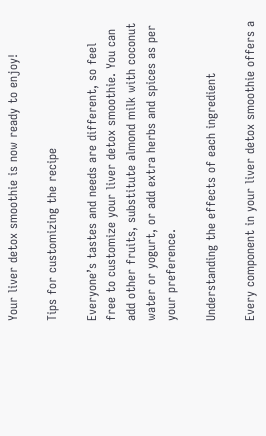Your liver detox smoothie is now ready to enjoy!

Tips for customizing the recipe

Everyone’s tastes and needs are different, so feel free to customize your liver detox smoothie. You can add other fruits, substitute almond milk with coconut water or yogurt, or add extra herbs and spices as per your preference.

Understanding the effects of each ingredient

Every component in your liver detox smoothie offers a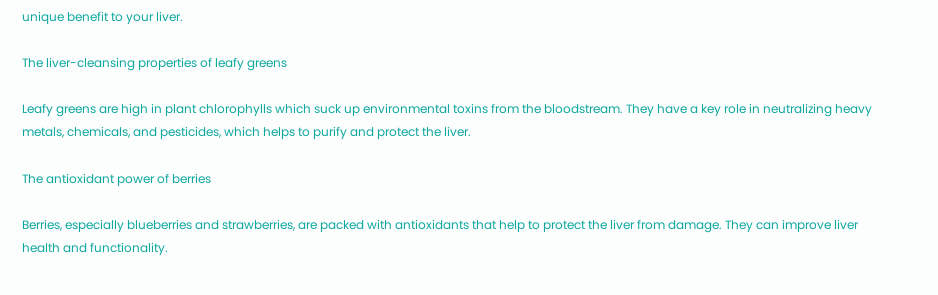unique benefit to your liver.

The liver-cleansing properties of leafy greens

Leafy greens are high in plant chlorophylls which suck up environmental toxins from the bloodstream. They have a key role in neutralizing heavy metals, chemicals, and pesticides, which helps to purify and protect the liver.

The antioxidant power of berries

Berries, especially blueberries and strawberries, are packed with antioxidants that help to protect the liver from damage. They can improve liver health and functionality.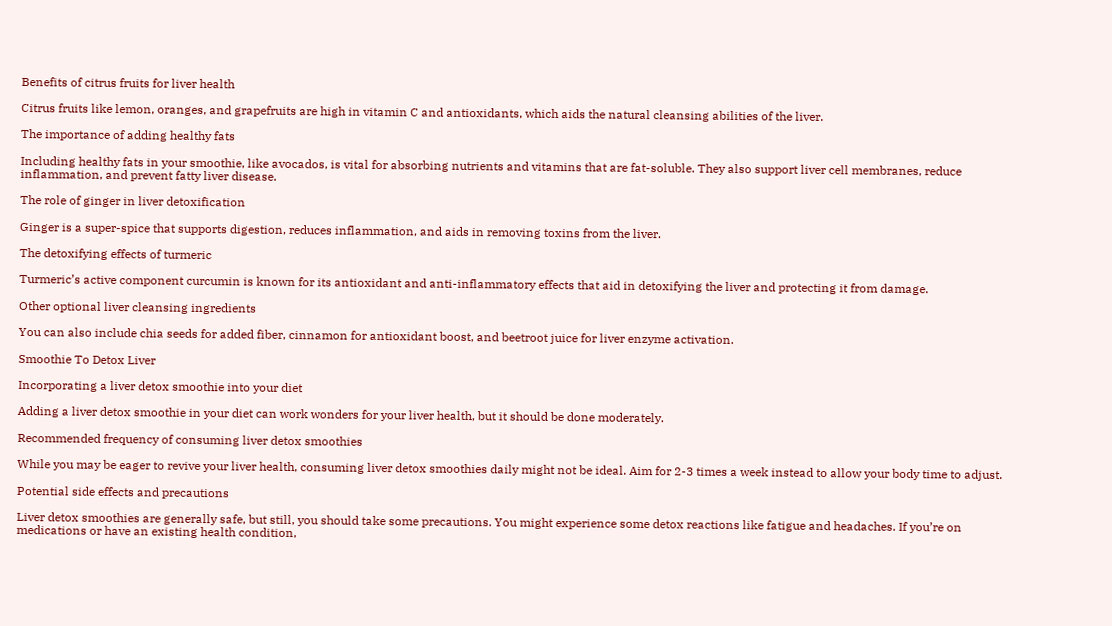Benefits of citrus fruits for liver health

Citrus fruits like lemon, oranges, and grapefruits are high in vitamin C and antioxidants, which aids the natural cleansing abilities of the liver.

The importance of adding healthy fats

Including healthy fats in your smoothie, like avocados, is vital for absorbing nutrients and vitamins that are fat-soluble. They also support liver cell membranes, reduce inflammation, and prevent fatty liver disease.

The role of ginger in liver detoxification

Ginger is a super-spice that supports digestion, reduces inflammation, and aids in removing toxins from the liver.

The detoxifying effects of turmeric

Turmeric’s active component curcumin is known for its antioxidant and anti-inflammatory effects that aid in detoxifying the liver and protecting it from damage.

Other optional liver cleansing ingredients

You can also include chia seeds for added fiber, cinnamon for antioxidant boost, and beetroot juice for liver enzyme activation.

Smoothie To Detox Liver

Incorporating a liver detox smoothie into your diet

Adding a liver detox smoothie in your diet can work wonders for your liver health, but it should be done moderately.

Recommended frequency of consuming liver detox smoothies

While you may be eager to revive your liver health, consuming liver detox smoothies daily might not be ideal. Aim for 2-3 times a week instead to allow your body time to adjust.

Potential side effects and precautions

Liver detox smoothies are generally safe, but still, you should take some precautions. You might experience some detox reactions like fatigue and headaches. If you’re on medications or have an existing health condition,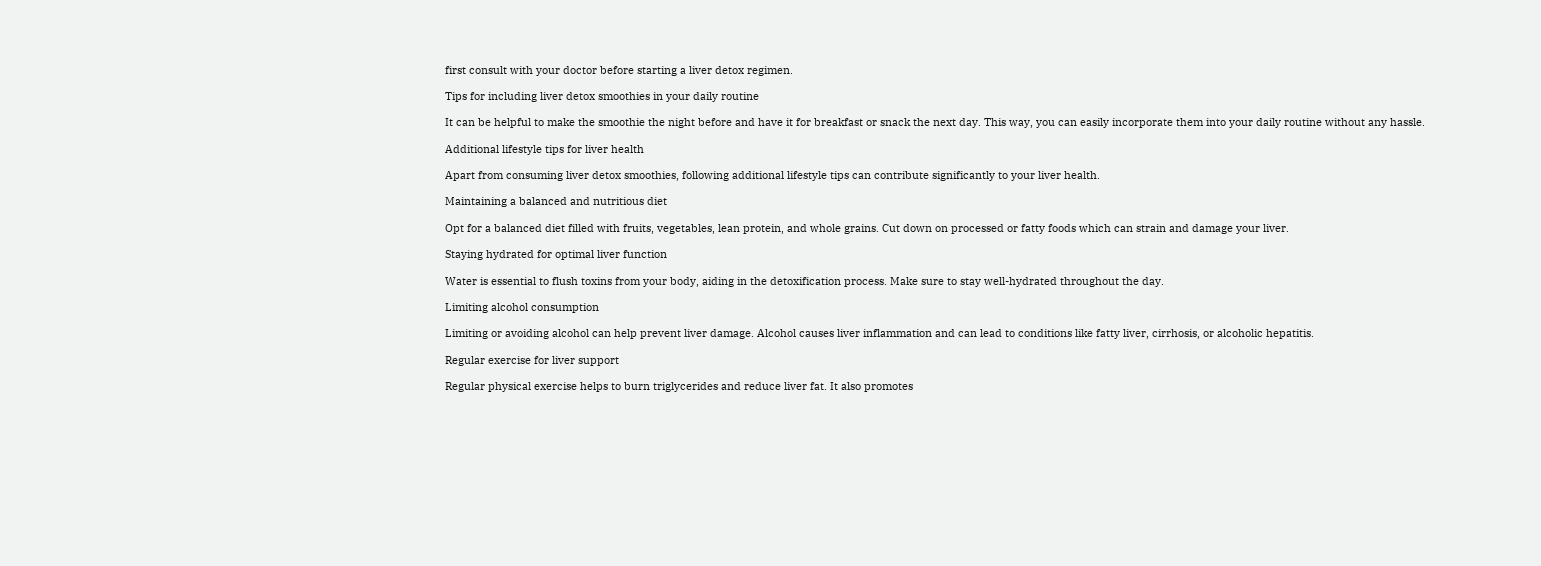first consult with your doctor before starting a liver detox regimen.

Tips for including liver detox smoothies in your daily routine

It can be helpful to make the smoothie the night before and have it for breakfast or snack the next day. This way, you can easily incorporate them into your daily routine without any hassle.

Additional lifestyle tips for liver health

Apart from consuming liver detox smoothies, following additional lifestyle tips can contribute significantly to your liver health.

Maintaining a balanced and nutritious diet

Opt for a balanced diet filled with fruits, vegetables, lean protein, and whole grains. Cut down on processed or fatty foods which can strain and damage your liver.

Staying hydrated for optimal liver function

Water is essential to flush toxins from your body, aiding in the detoxification process. Make sure to stay well-hydrated throughout the day.

Limiting alcohol consumption

Limiting or avoiding alcohol can help prevent liver damage. Alcohol causes liver inflammation and can lead to conditions like fatty liver, cirrhosis, or alcoholic hepatitis.

Regular exercise for liver support

Regular physical exercise helps to burn triglycerides and reduce liver fat. It also promotes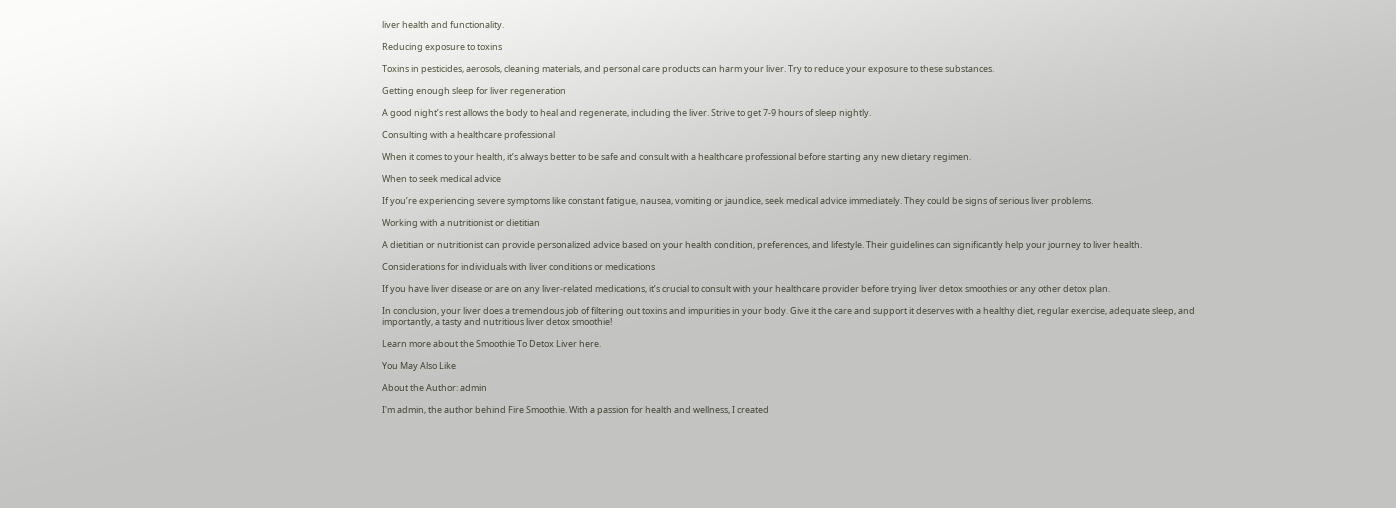liver health and functionality.

Reducing exposure to toxins

Toxins in pesticides, aerosols, cleaning materials, and personal care products can harm your liver. Try to reduce your exposure to these substances.

Getting enough sleep for liver regeneration

A good night’s rest allows the body to heal and regenerate, including the liver. Strive to get 7-9 hours of sleep nightly.

Consulting with a healthcare professional

When it comes to your health, it’s always better to be safe and consult with a healthcare professional before starting any new dietary regimen.

When to seek medical advice

If you’re experiencing severe symptoms like constant fatigue, nausea, vomiting or jaundice, seek medical advice immediately. They could be signs of serious liver problems.

Working with a nutritionist or dietitian

A dietitian or nutritionist can provide personalized advice based on your health condition, preferences, and lifestyle. Their guidelines can significantly help your journey to liver health.

Considerations for individuals with liver conditions or medications

If you have liver disease or are on any liver-related medications, it’s crucial to consult with your healthcare provider before trying liver detox smoothies or any other detox plan.

In conclusion, your liver does a tremendous job of filtering out toxins and impurities in your body. Give it the care and support it deserves with a healthy diet, regular exercise, adequate sleep, and importantly, a tasty and nutritious liver detox smoothie!

Learn more about the Smoothie To Detox Liver here.

You May Also Like

About the Author: admin

I'm admin, the author behind Fire Smoothie. With a passion for health and wellness, I created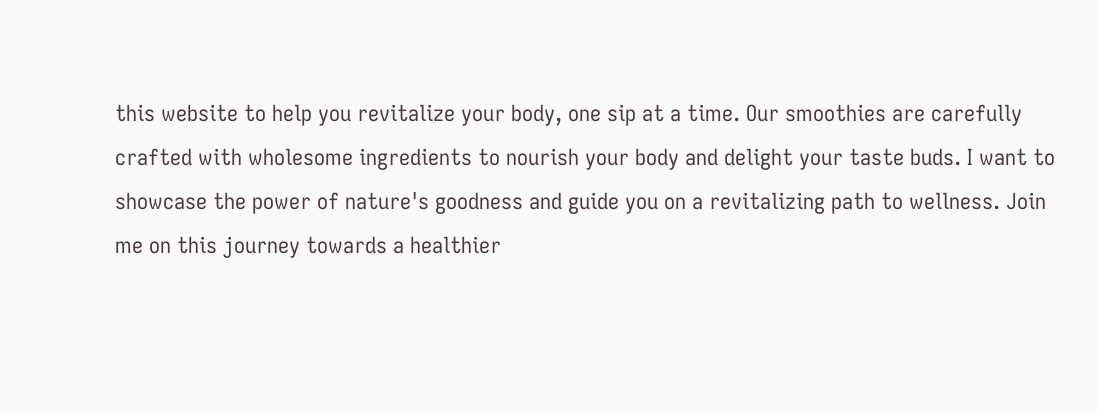this website to help you revitalize your body, one sip at a time. Our smoothies are carefully crafted with wholesome ingredients to nourish your body and delight your taste buds. I want to showcase the power of nature's goodness and guide you on a revitalizing path to wellness. Join me on this journey towards a healthier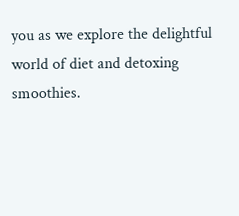you as we explore the delightful world of diet and detoxing smoothies.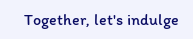Together, let's indulge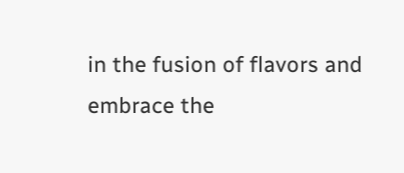in the fusion of flavors and embrace the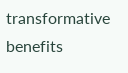transformative benefits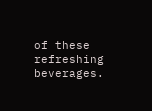of these refreshing beverages.